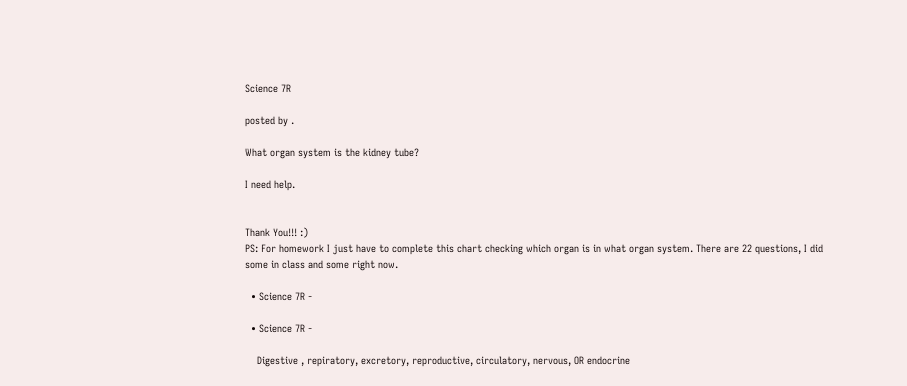Science 7R

posted by .

What organ system is the kidney tube?

I need help.


Thank You!!! :)
PS: For homework I just have to complete this chart checking which organ is in what organ system. There are 22 questions, I did some in class and some right now.

  • Science 7R -

  • Science 7R -

    Digestive , repiratory, excretory, reproductive, circulatory, nervous, OR endocrine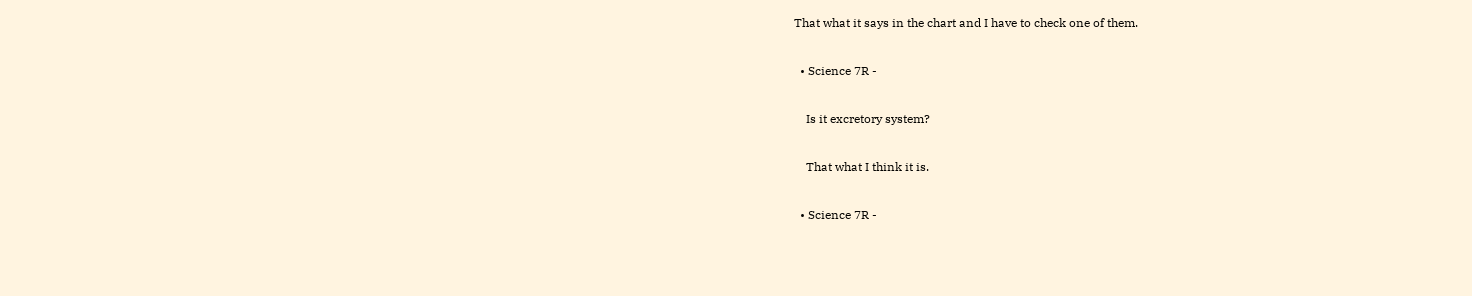That what it says in the chart and I have to check one of them.

  • Science 7R -

    Is it excretory system?

    That what I think it is.

  • Science 7R -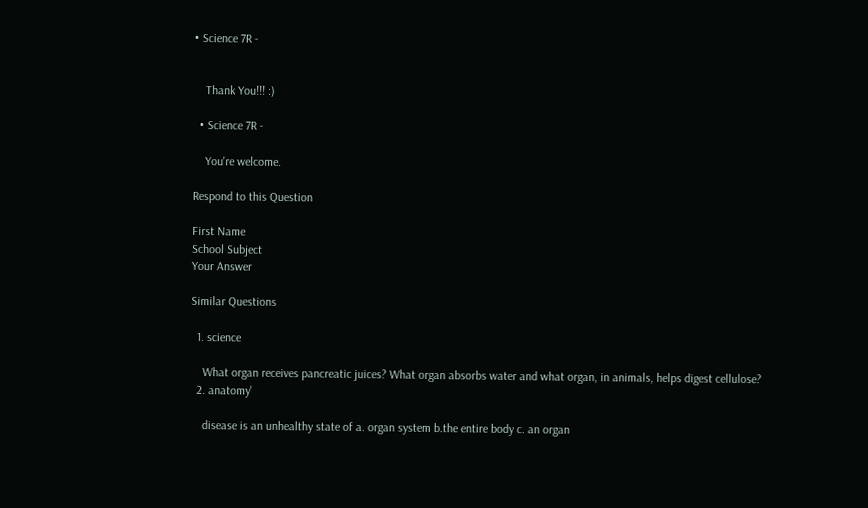• Science 7R -


    Thank You!!! :)

  • Science 7R -

    You're welcome.

Respond to this Question

First Name
School Subject
Your Answer

Similar Questions

  1. science

    What organ receives pancreatic juices? What organ absorbs water and what organ, in animals, helps digest cellulose?
  2. anatomy'

    disease is an unhealthy state of a. organ system b.the entire body c. an organ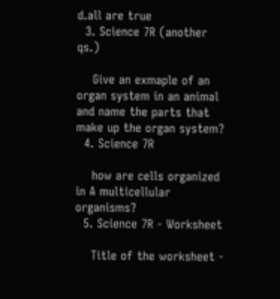d.all are true
  3. Science 7R (another qs.)

    Give an exmaple of an organ system in an animal and name the parts that make up the organ system?
  4. Science 7R

    how are cells organized in A multicellular organisms?
  5. Science 7R - Worksheet

    Title of the worksheet -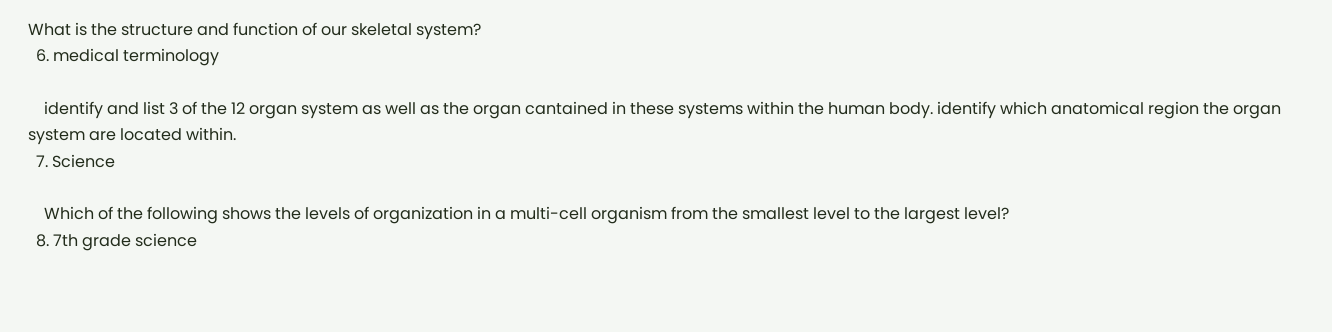What is the structure and function of our skeletal system?
  6. medical terminology

    identify and list 3 of the 12 organ system as well as the organ cantained in these systems within the human body. identify which anatomical region the organ system are located within.
  7. Science

    Which of the following shows the levels of organization in a multi-cell organism from the smallest level to the largest level?
  8. 7th grade science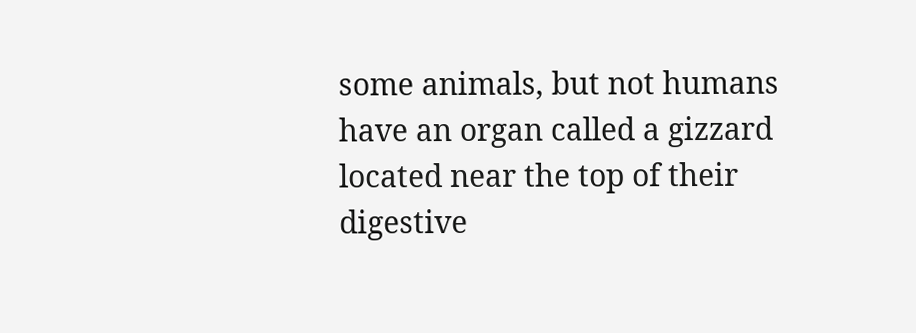some animals, but not humans have an organ called a gizzard located near the top of their digestive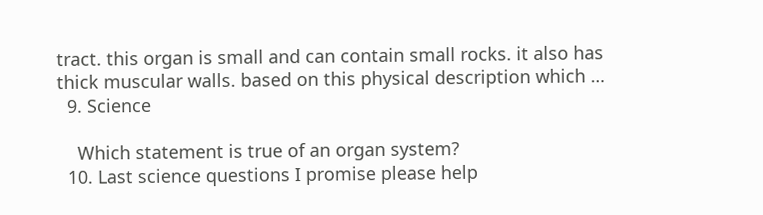tract. this organ is small and can contain small rocks. it also has thick muscular walls. based on this physical description which …
  9. Science

    Which statement is true of an organ system?
  10. Last science questions I promise please help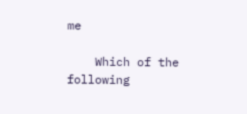me

    Which of the following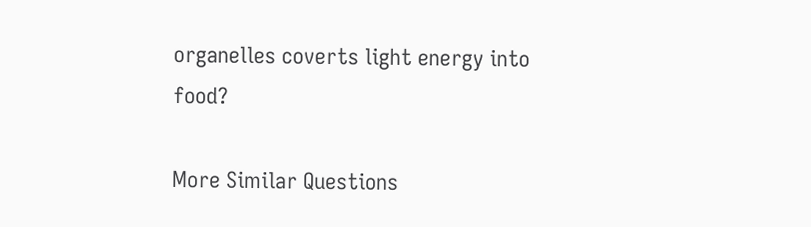organelles coverts light energy into food?

More Similar Questions